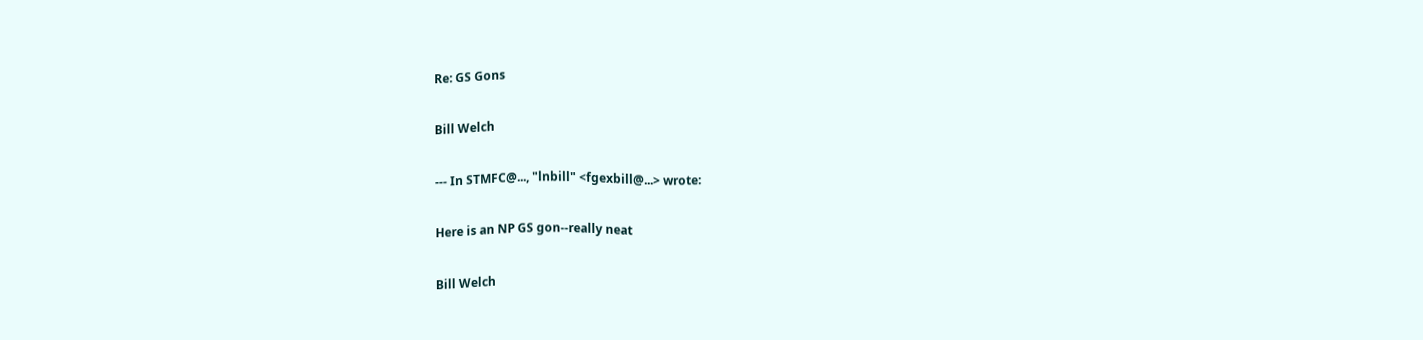Re: GS Gons

Bill Welch

--- In STMFC@..., "lnbill" <fgexbill@...> wrote:

Here is an NP GS gon--really neat

Bill Welch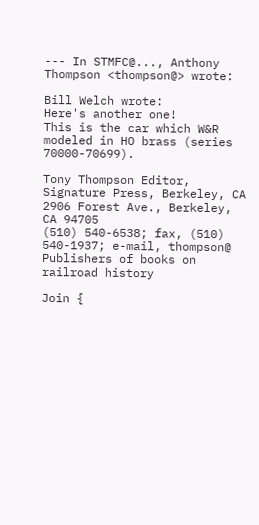--- In STMFC@..., Anthony Thompson <thompson@> wrote:

Bill Welch wrote:
Here's another one!
This is the car which W&R modeled in HO brass (series 70000-70699).

Tony Thompson Editor, Signature Press, Berkeley, CA
2906 Forest Ave., Berkeley, CA 94705
(510) 540-6538; fax, (510) 540-1937; e-mail, thompson@
Publishers of books on railroad history

Join {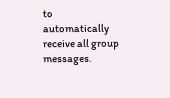to automatically receive all group messages.